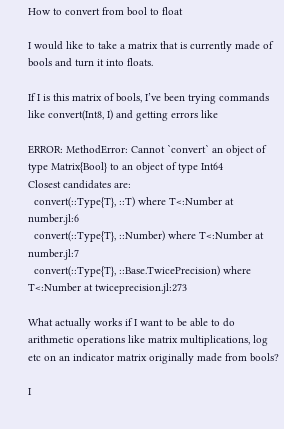How to convert from bool to float

I would like to take a matrix that is currently made of bools and turn it into floats.

If I is this matrix of bools, I’ve been trying commands like convert(Int8, I) and getting errors like

ERROR: MethodError: Cannot `convert` an object of type Matrix{Bool} to an object of type Int64
Closest candidates are:
  convert(::Type{T}, ::T) where T<:Number at number.jl:6
  convert(::Type{T}, ::Number) where T<:Number at number.jl:7
  convert(::Type{T}, ::Base.TwicePrecision) where T<:Number at twiceprecision.jl:273

What actually works if I want to be able to do arithmetic operations like matrix multiplications, log etc on an indicator matrix originally made from bools?

I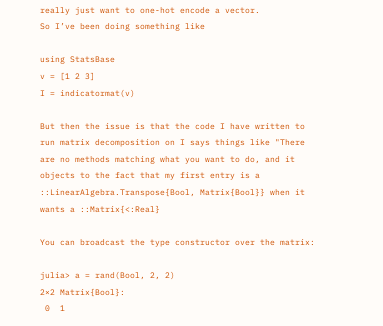really just want to one-hot encode a vector.
So I’ve been doing something like

using StatsBase
v = [1 2 3]
I = indicatormat(v)

But then the issue is that the code I have written to run matrix decomposition on I says things like "There are no methods matching what you want to do, and it objects to the fact that my first entry is a ::LinearAlgebra.Transpose{Bool, Matrix{Bool}} when it wants a ::Matrix{<:Real}

You can broadcast the type constructor over the matrix:

julia> a = rand(Bool, 2, 2)
2×2 Matrix{Bool}:
 0  1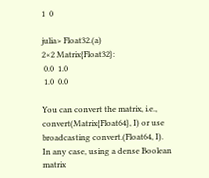1  0

julia> Float32.(a)
2×2 Matrix{Float32}:
 0.0  1.0
 1.0  0.0

You can convert the matrix, i.e., convert(Matrix{Float64}, I) or use broadcasting convert.(Float64, I).
In any case, using a dense Boolean matrix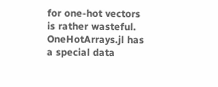for one-hot vectors is rather wasteful. OneHotArrays.jl has a special data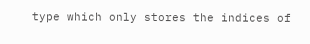type which only stores the indices of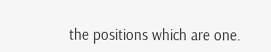the positions which are one.